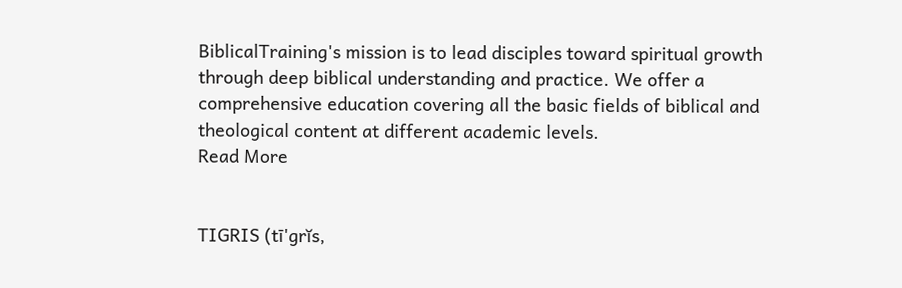BiblicalTraining's mission is to lead disciples toward spiritual growth through deep biblical understanding and practice. We offer a comprehensive education covering all the basic fields of biblical and theological content at different academic levels.
Read More


TIGRIS (tī'grĭs,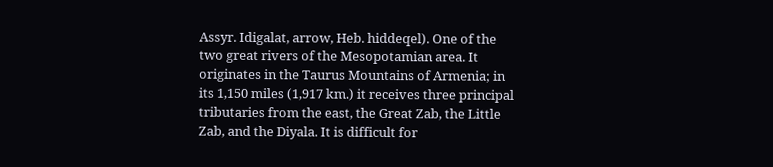Assyr. Idigalat, arrow, Heb. hiddeqel). One of the two great rivers of the Mesopotamian area. It originates in the Taurus Mountains of Armenia; in its 1,150 miles (1,917 km.) it receives three principal tributaries from the east, the Great Zab, the Little Zab, and the Diyala. It is difficult for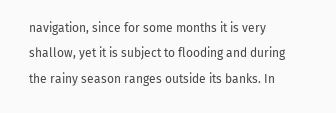navigation, since for some months it is very shallow, yet it is subject to flooding and during the rainy season ranges outside its banks. In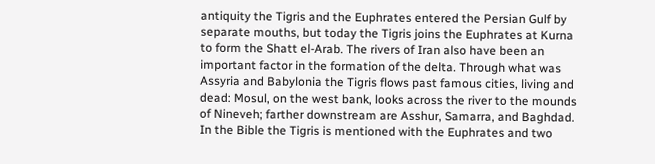antiquity the Tigris and the Euphrates entered the Persian Gulf by separate mouths, but today the Tigris joins the Euphrates at Kurna to form the Shatt el-Arab. The rivers of Iran also have been an important factor in the formation of the delta. Through what was Assyria and Babylonia the Tigris flows past famous cities, living and dead: Mosul, on the west bank, looks across the river to the mounds of Nineveh; farther downstream are Asshur, Samarra, and Baghdad. In the Bible the Tigris is mentioned with the Euphrates and two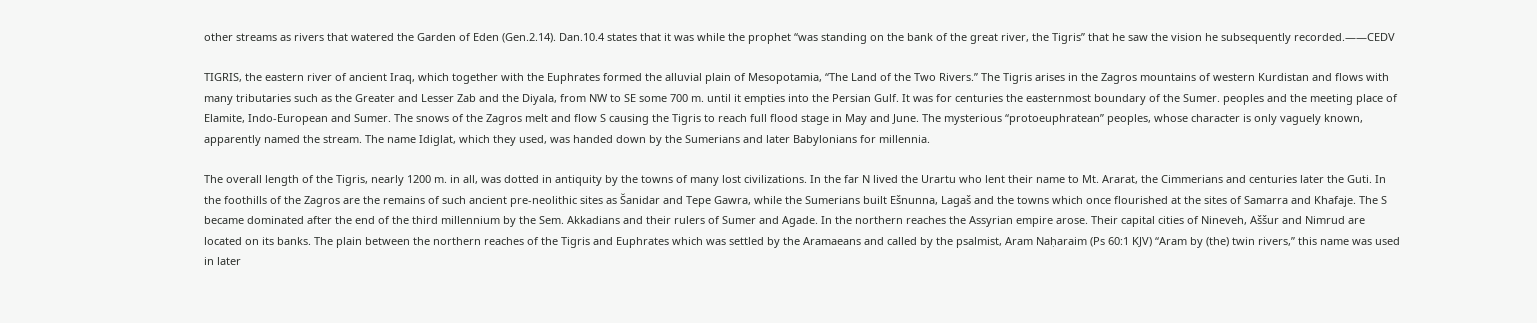other streams as rivers that watered the Garden of Eden (Gen.2.14). Dan.10.4 states that it was while the prophet “was standing on the bank of the great river, the Tigris” that he saw the vision he subsequently recorded.——CEDV

TIGRIS, the eastern river of ancient Iraq, which together with the Euphrates formed the alluvial plain of Mesopotamia, “The Land of the Two Rivers.” The Tigris arises in the Zagros mountains of western Kurdistan and flows with many tributaries such as the Greater and Lesser Zab and the Diyala, from NW to SE some 700 m. until it empties into the Persian Gulf. It was for centuries the easternmost boundary of the Sumer. peoples and the meeting place of Elamite, Indo-European and Sumer. The snows of the Zagros melt and flow S causing the Tigris to reach full flood stage in May and June. The mysterious “protoeuphratean” peoples, whose character is only vaguely known, apparently named the stream. The name Idiglat, which they used, was handed down by the Sumerians and later Babylonians for millennia.

The overall length of the Tigris, nearly 1200 m. in all, was dotted in antiquity by the towns of many lost civilizations. In the far N lived the Urartu who lent their name to Mt. Ararat, the Cimmerians and centuries later the Guti. In the foothills of the Zagros are the remains of such ancient pre-neolithic sites as S̆anidar and Tepe Gawra, while the Sumerians built Ešnunna, Lagaš and the towns which once flourished at the sites of Samarra and Khafaje. The S became dominated after the end of the third millennium by the Sem. Akkadians and their rulers of Sumer and Agade. In the northern reaches the Assyrian empire arose. Their capital cities of Nineveh, Aššur and Nimrud are located on its banks. The plain between the northern reaches of the Tigris and Euphrates which was settled by the Aramaeans and called by the psalmist, Aram Naḥaraim (Ps 60:1 KJV) “Aram by (the) twin rivers,” this name was used in later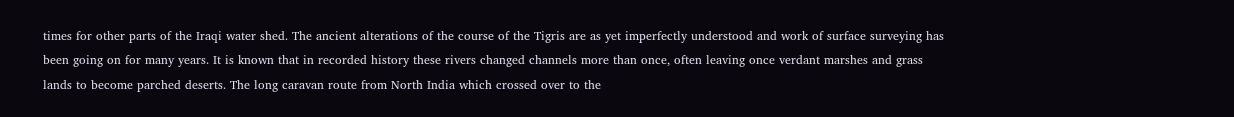times for other parts of the Iraqi water shed. The ancient alterations of the course of the Tigris are as yet imperfectly understood and work of surface surveying has been going on for many years. It is known that in recorded history these rivers changed channels more than once, often leaving once verdant marshes and grass lands to become parched deserts. The long caravan route from North India which crossed over to the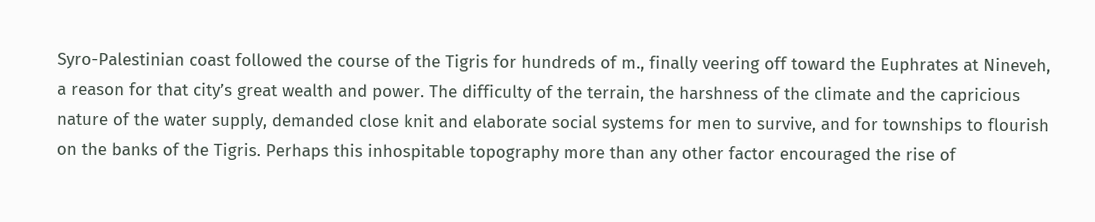Syro-Palestinian coast followed the course of the Tigris for hundreds of m., finally veering off toward the Euphrates at Nineveh, a reason for that city’s great wealth and power. The difficulty of the terrain, the harshness of the climate and the capricious nature of the water supply, demanded close knit and elaborate social systems for men to survive, and for townships to flourish on the banks of the Tigris. Perhaps this inhospitable topography more than any other factor encouraged the rise of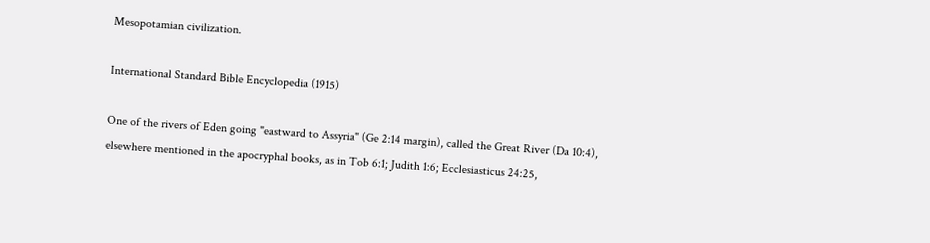Mesopotamian civilization.

International Standard Bible Encyclopedia (1915)

One of the rivers of Eden going "eastward to Assyria" (Ge 2:14 margin), called the Great River (Da 10:4), elsewhere mentioned in the apocryphal books, as in Tob 6:1; Judith 1:6; Ecclesiasticus 24:25,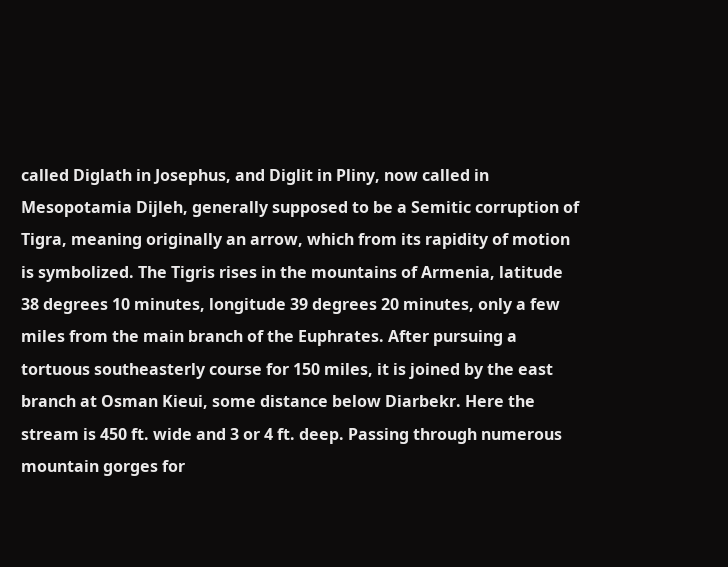called Diglath in Josephus, and Diglit in Pliny, now called in Mesopotamia Dijleh, generally supposed to be a Semitic corruption of Tigra, meaning originally an arrow, which from its rapidity of motion is symbolized. The Tigris rises in the mountains of Armenia, latitude 38 degrees 10 minutes, longitude 39 degrees 20 minutes, only a few miles from the main branch of the Euphrates. After pursuing a tortuous southeasterly course for 150 miles, it is joined by the east branch at Osman Kieui, some distance below Diarbekr. Here the stream is 450 ft. wide and 3 or 4 ft. deep. Passing through numerous mountain gorges for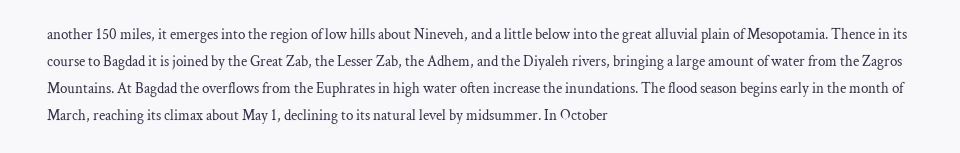another 150 miles, it emerges into the region of low hills about Nineveh, and a little below into the great alluvial plain of Mesopotamia. Thence in its course to Bagdad it is joined by the Great Zab, the Lesser Zab, the Adhem, and the Diyaleh rivers, bringing a large amount of water from the Zagros Mountains. At Bagdad the overflows from the Euphrates in high water often increase the inundations. The flood season begins early in the month of March, reaching its climax about May 1, declining to its natural level by midsummer. In October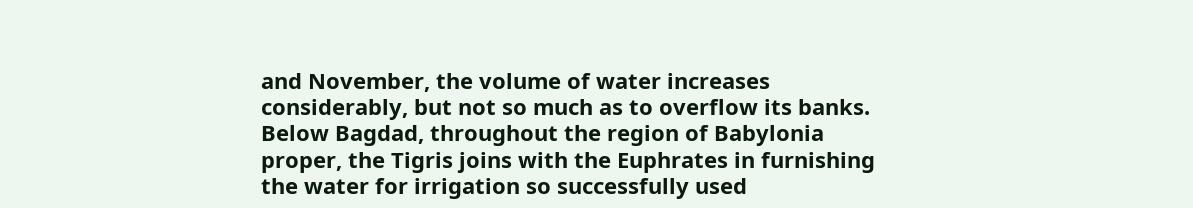and November, the volume of water increases considerably, but not so much as to overflow its banks. Below Bagdad, throughout the region of Babylonia proper, the Tigris joins with the Euphrates in furnishing the water for irrigation so successfully used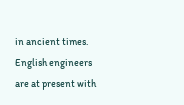in ancient times. English engineers are at present with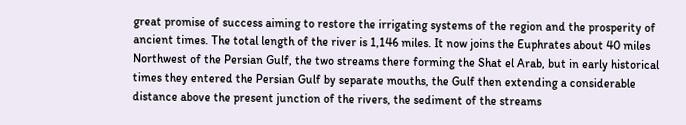great promise of success aiming to restore the irrigating systems of the region and the prosperity of ancient times. The total length of the river is 1,146 miles. It now joins the Euphrates about 40 miles Northwest of the Persian Gulf, the two streams there forming the Shat el Arab, but in early historical times they entered the Persian Gulf by separate mouths, the Gulf then extending a considerable distance above the present junction of the rivers, the sediment of the streams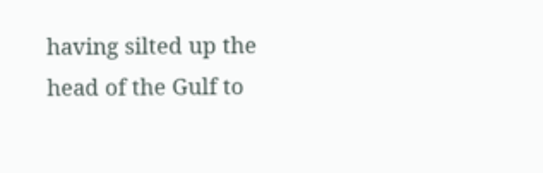having silted up the head of the Gulf to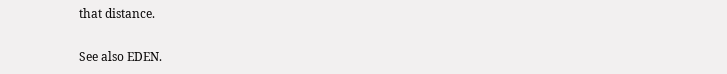that distance.

See also EDEN.